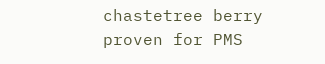chastetree berry proven for PMS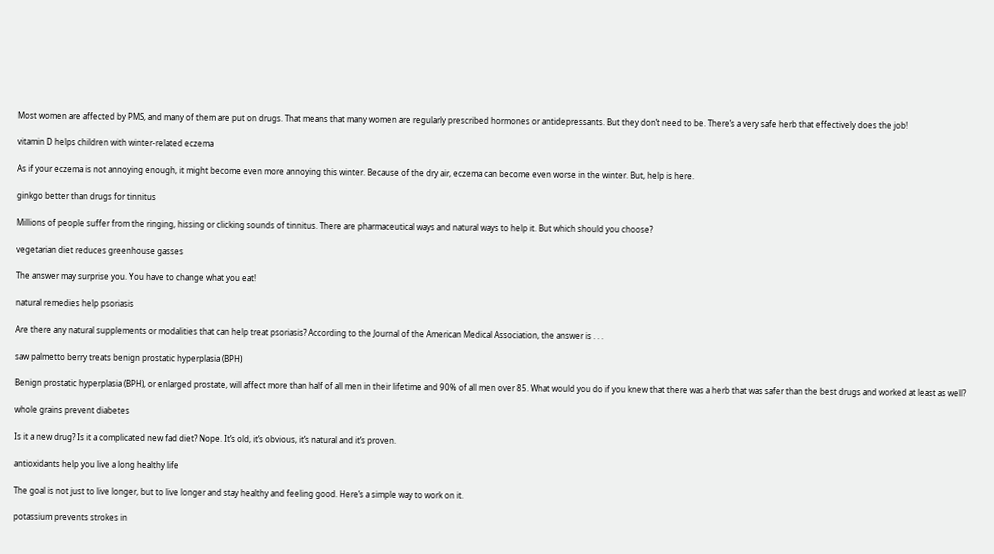Most women are affected by PMS, and many of them are put on drugs. That means that many women are regularly prescribed hormones or antidepressants. But they don’t need to be. There’s a very safe herb that effectively does the job!

vitamin D helps children with winter-related eczema

As if your eczema is not annoying enough, it might become even more annoying this winter. Because of the dry air, eczema can become even worse in the winter. But, help is here.

ginkgo better than drugs for tinnitus

Millions of people suffer from the ringing, hissing or clicking sounds of tinnitus. There are pharmaceutical ways and natural ways to help it. But which should you choose?

vegetarian diet reduces greenhouse gasses

The answer may surprise you. You have to change what you eat!

natural remedies help psoriasis

Are there any natural supplements or modalities that can help treat psoriasis? According to the Journal of the American Medical Association, the answer is . . .

saw palmetto berry treats benign prostatic hyperplasia (BPH)

Benign prostatic hyperplasia (BPH), or enlarged prostate, will affect more than half of all men in their lifetime and 90% of all men over 85. What would you do if you knew that there was a herb that was safer than the best drugs and worked at least as well?

whole grains prevent diabetes

Is it a new drug? Is it a complicated new fad diet? Nope. It’s old, it’s obvious, it’s natural and it’s proven.

antioxidants help you live a long healthy life

The goal is not just to live longer, but to live longer and stay healthy and feeling good. Here’s a simple way to work on it.

potassium prevents strokes in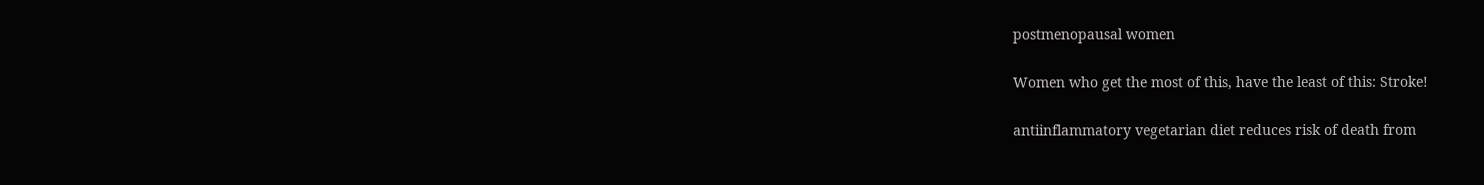postmenopausal women

Women who get the most of this, have the least of this: Stroke!

antiinflammatory vegetarian diet reduces risk of death from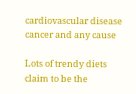cardiovascular disease cancer and any cause

Lots of trendy diets claim to be the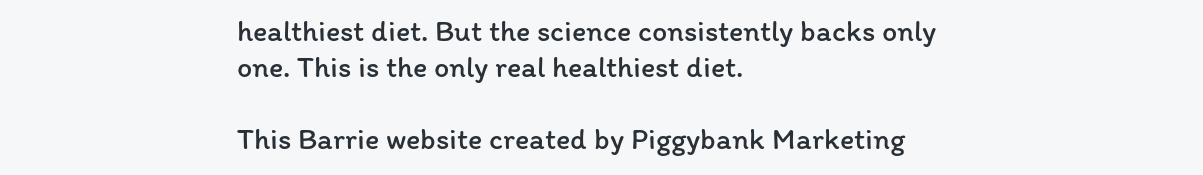healthiest diet. But the science consistently backs only one. This is the only real healthiest diet.

This Barrie website created by Piggybank Marketing